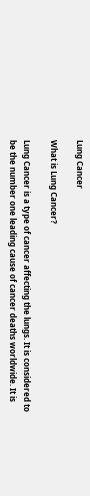Lung Cancer

What is Lung Cancer?

Lung Cancer is a type of cancer affecting the lungs. It is considered to be the number one leading cause of cancer deaths worldwide. It is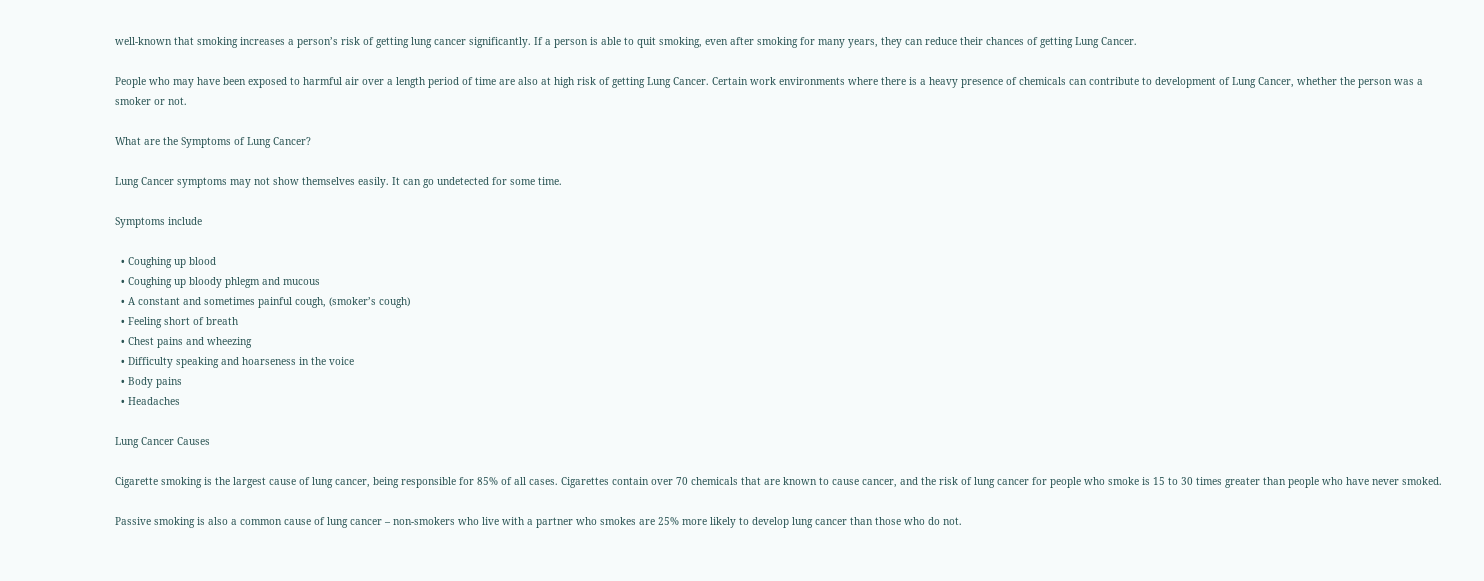well-known that smoking increases a person’s risk of getting lung cancer significantly. If a person is able to quit smoking, even after smoking for many years, they can reduce their chances of getting Lung Cancer.

People who may have been exposed to harmful air over a length period of time are also at high risk of getting Lung Cancer. Certain work environments where there is a heavy presence of chemicals can contribute to development of Lung Cancer, whether the person was a smoker or not.

What are the Symptoms of Lung Cancer?

Lung Cancer symptoms may not show themselves easily. It can go undetected for some time.

Symptoms include

  • Coughing up blood
  • Coughing up bloody phlegm and mucous
  • A constant and sometimes painful cough, (smoker’s cough)
  • Feeling short of breath
  • Chest pains and wheezing
  • Difficulty speaking and hoarseness in the voice
  • Body pains
  • Headaches

Lung Cancer Causes

Cigarette smoking is the largest cause of lung cancer, being responsible for 85% of all cases. Cigarettes contain over 70 chemicals that are known to cause cancer, and the risk of lung cancer for people who smoke is 15 to 30 times greater than people who have never smoked.

Passive smoking is also a common cause of lung cancer – non-smokers who live with a partner who smokes are 25% more likely to develop lung cancer than those who do not.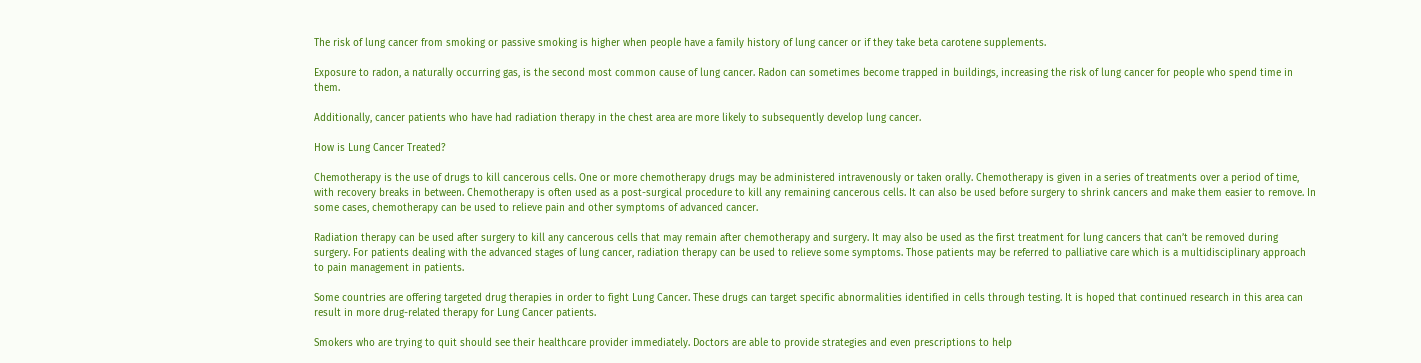The risk of lung cancer from smoking or passive smoking is higher when people have a family history of lung cancer or if they take beta carotene supplements.

Exposure to radon, a naturally occurring gas, is the second most common cause of lung cancer. Radon can sometimes become trapped in buildings, increasing the risk of lung cancer for people who spend time in them.

Additionally, cancer patients who have had radiation therapy in the chest area are more likely to subsequently develop lung cancer.

How is Lung Cancer Treated?

Chemotherapy is the use of drugs to kill cancerous cells. One or more chemotherapy drugs may be administered intravenously or taken orally. Chemotherapy is given in a series of treatments over a period of time, with recovery breaks in between. Chemotherapy is often used as a post-surgical procedure to kill any remaining cancerous cells. It can also be used before surgery to shrink cancers and make them easier to remove. In some cases, chemotherapy can be used to relieve pain and other symptoms of advanced cancer.

Radiation therapy can be used after surgery to kill any cancerous cells that may remain after chemotherapy and surgery. It may also be used as the first treatment for lung cancers that can’t be removed during surgery. For patients dealing with the advanced stages of lung cancer, radiation therapy can be used to relieve some symptoms. Those patients may be referred to palliative care which is a multidisciplinary approach to pain management in patients.

Some countries are offering targeted drug therapies in order to fight Lung Cancer. These drugs can target specific abnormalities identified in cells through testing. It is hoped that continued research in this area can result in more drug-related therapy for Lung Cancer patients.

Smokers who are trying to quit should see their healthcare provider immediately. Doctors are able to provide strategies and even prescriptions to help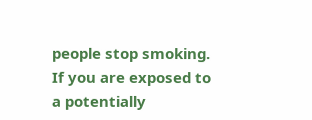people stop smoking. If you are exposed to a potentially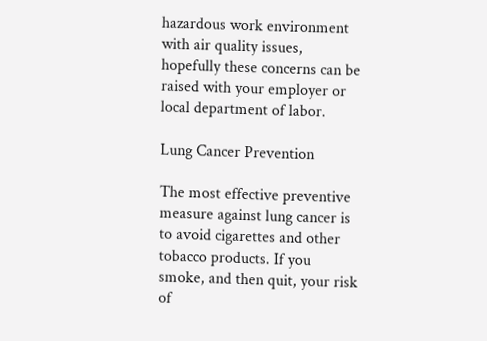hazardous work environment with air quality issues, hopefully these concerns can be raised with your employer or local department of labor.

Lung Cancer Prevention

The most effective preventive measure against lung cancer is to avoid cigarettes and other tobacco products. If you smoke, and then quit, your risk of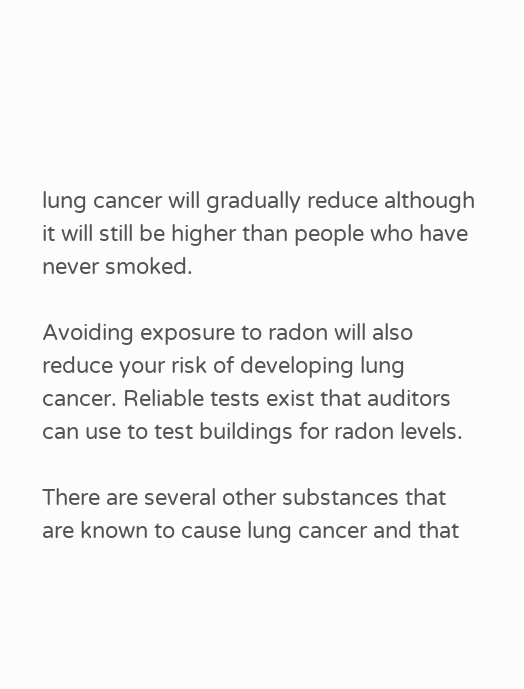lung cancer will gradually reduce although it will still be higher than people who have never smoked.

Avoiding exposure to radon will also reduce your risk of developing lung cancer. Reliable tests exist that auditors can use to test buildings for radon levels.

There are several other substances that are known to cause lung cancer and that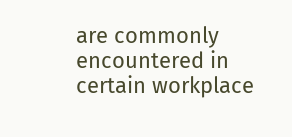are commonly encountered in certain workplace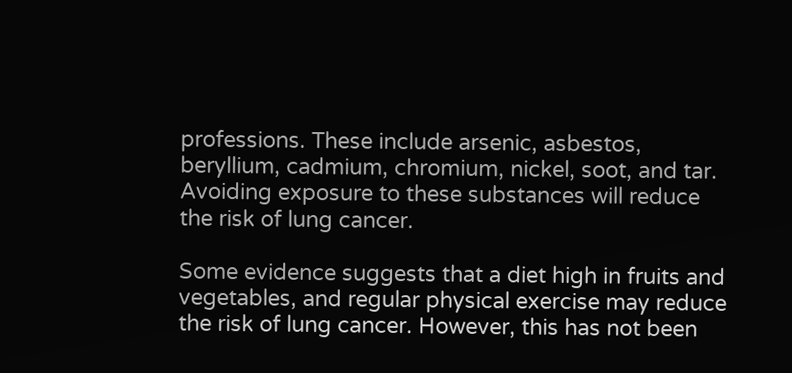professions. These include arsenic, asbestos, beryllium, cadmium, chromium, nickel, soot, and tar. Avoiding exposure to these substances will reduce the risk of lung cancer.

Some evidence suggests that a diet high in fruits and vegetables, and regular physical exercise may reduce the risk of lung cancer. However, this has not been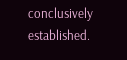conclusively established.